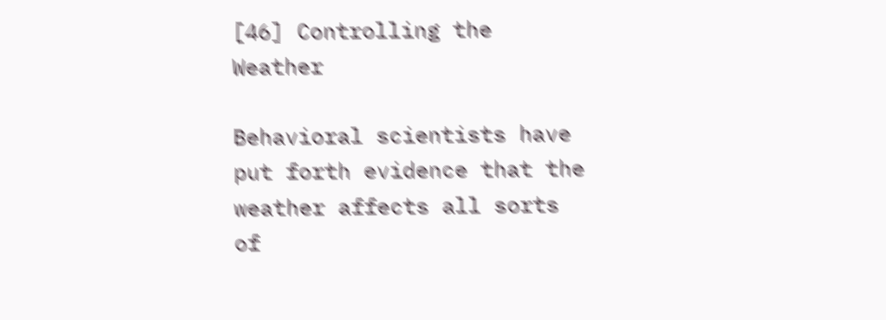[46] Controlling the Weather

Behavioral scientists have put forth evidence that the weather affects all sorts of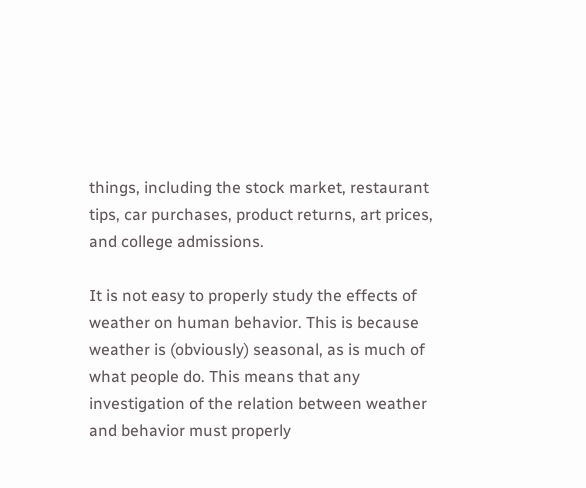things, including the stock market, restaurant tips, car purchases, product returns, art prices, and college admissions.

It is not easy to properly study the effects of weather on human behavior. This is because weather is (obviously) seasonal, as is much of what people do. This means that any investigation of the relation between weather and behavior must properly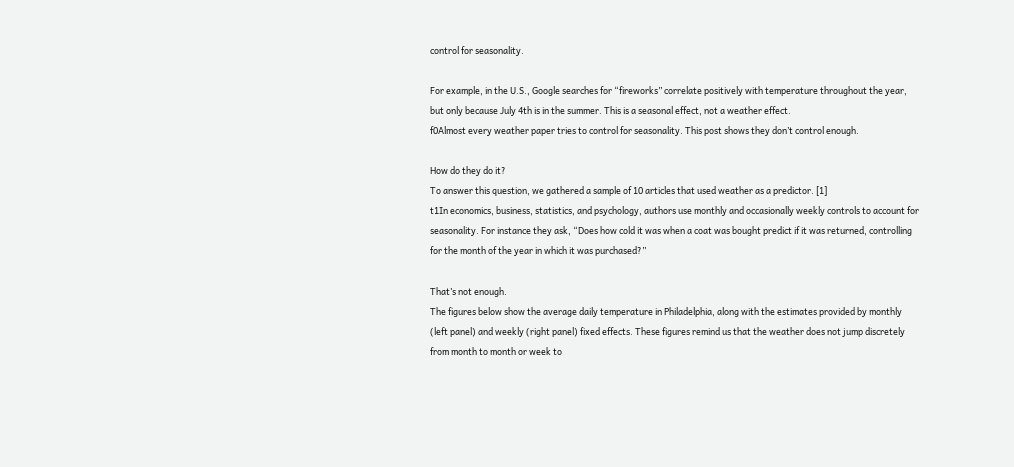control for seasonality.

For example, in the U.S., Google searches for “fireworks” correlate positively with temperature throughout the year, but only because July 4th is in the summer. This is a seasonal effect, not a weather effect.
f0Almost every weather paper tries to control for seasonality. This post shows they don’t control enough.

How do they do it?
To answer this question, we gathered a sample of 10 articles that used weather as a predictor. [1]
t1In economics, business, statistics, and psychology, authors use monthly and occasionally weekly controls to account for seasonality. For instance they ask, “Does how cold it was when a coat was bought predict if it was returned, controlling for the month of the year in which it was purchased?”

That’s not enough.
The figures below show the average daily temperature in Philadelphia, along with the estimates provided by monthly (left panel) and weekly (right panel) fixed effects. These figures remind us that the weather does not jump discretely from month to month or week to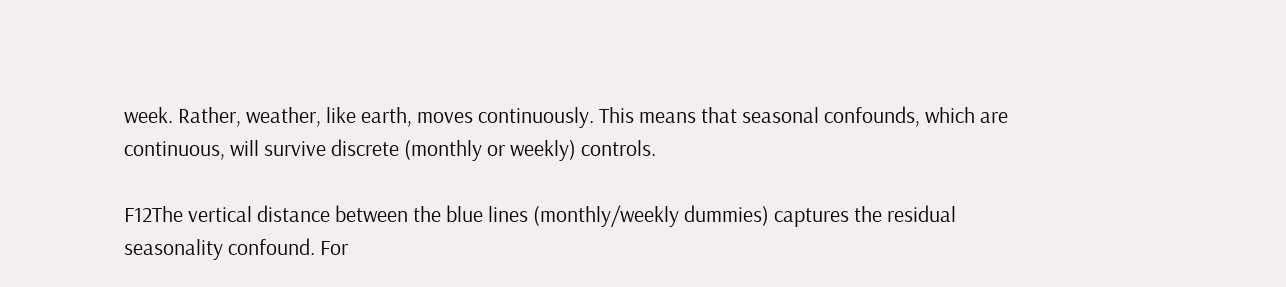week. Rather, weather, like earth, moves continuously. This means that seasonal confounds, which are continuous, will survive discrete (monthly or weekly) controls.

F12The vertical distance between the blue lines (monthly/weekly dummies) captures the residual seasonality confound. For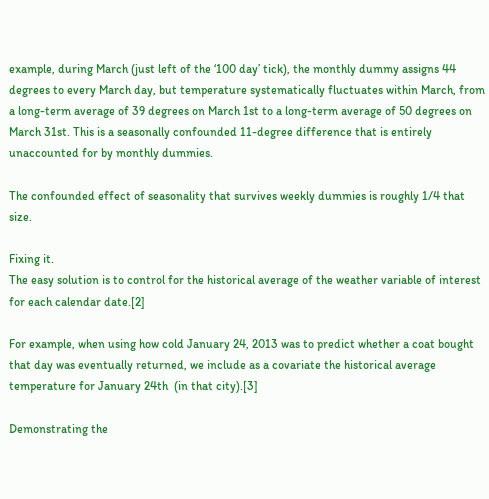example, during March (just left of the ‘100 day’ tick), the monthly dummy assigns 44 degrees to every March day, but temperature systematically fluctuates within March, from a long-term average of 39 degrees on March 1st to a long-term average of 50 degrees on March 31st. This is a seasonally confounded 11-degree difference that is entirely unaccounted for by monthly dummies.

The confounded effect of seasonality that survives weekly dummies is roughly 1/4 that size.

Fixing it.
The easy solution is to control for the historical average of the weather variable of interest for each calendar date.[2]

For example, when using how cold January 24, 2013 was to predict whether a coat bought that day was eventually returned, we include as a covariate the historical average temperature for January 24th  (in that city).[3]

Demonstrating the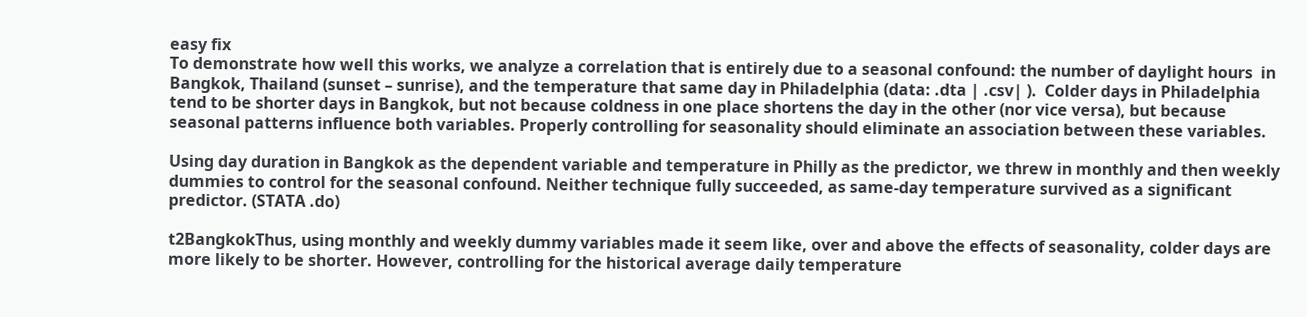easy fix
To demonstrate how well this works, we analyze a correlation that is entirely due to a seasonal confound: the number of daylight hours  in Bangkok, Thailand (sunset – sunrise), and the temperature that same day in Philadelphia (data: .dta | .csv| ).  Colder days in Philadelphia tend to be shorter days in Bangkok, but not because coldness in one place shortens the day in the other (nor vice versa), but because seasonal patterns influence both variables. Properly controlling for seasonality should eliminate an association between these variables.

Using day duration in Bangkok as the dependent variable and temperature in Philly as the predictor, we threw in monthly and then weekly dummies to control for the seasonal confound. Neither technique fully succeeded, as same-day temperature survived as a significant predictor. (STATA .do)

t2BangkokThus, using monthly and weekly dummy variables made it seem like, over and above the effects of seasonality, colder days are more likely to be shorter. However, controlling for the historical average daily temperature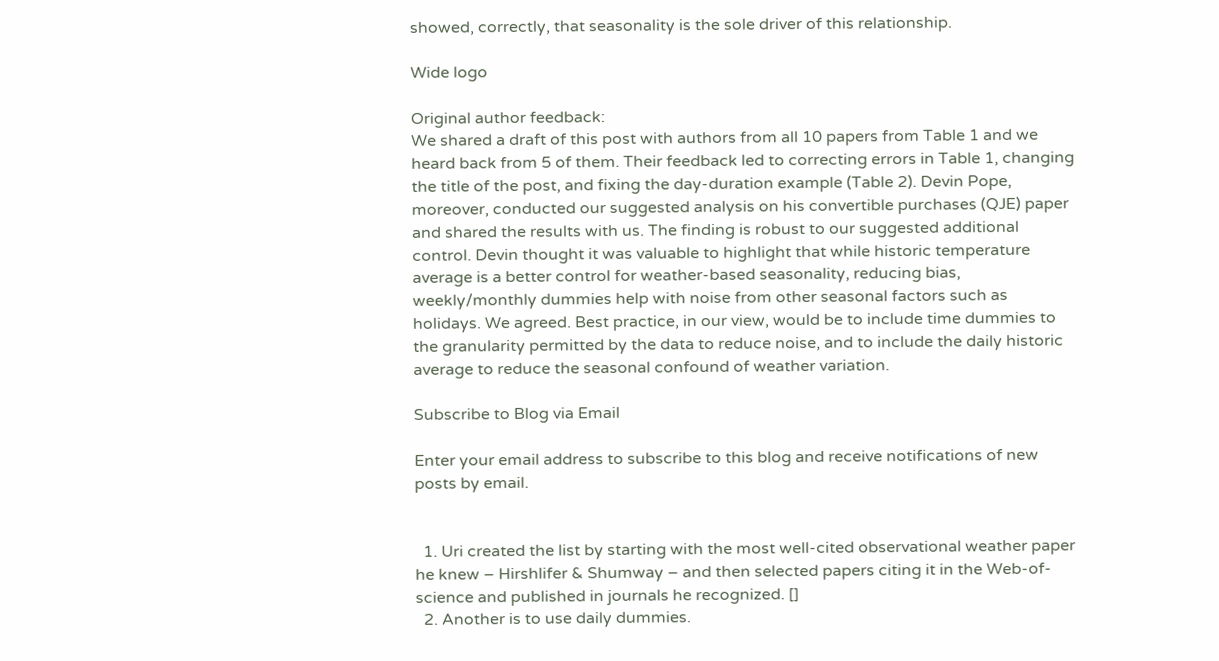showed, correctly, that seasonality is the sole driver of this relationship.

Wide logo

Original author feedback:
We shared a draft of this post with authors from all 10 papers from Table 1 and we heard back from 5 of them. Their feedback led to correcting errors in Table 1, changing the title of the post, and fixing the day-duration example (Table 2). Devin Pope, moreover, conducted our suggested analysis on his convertible purchases (QJE) paper and shared the results with us. The finding is robust to our suggested additional control. Devin thought it was valuable to highlight that while historic temperature average is a better control for weather-based seasonality, reducing bias, weekly/monthly dummies help with noise from other seasonal factors such as holidays. We agreed. Best practice, in our view, would be to include time dummies to the granularity permitted by the data to reduce noise, and to include the daily historic average to reduce the seasonal confound of weather variation.

Subscribe to Blog via Email

Enter your email address to subscribe to this blog and receive notifications of new posts by email.


  1. Uri created the list by starting with the most well-cited observational weather paper he knew – Hirshlifer & Shumway – and then selected papers citing it in the Web-of-science and published in journals he recognized. []
  2. Another is to use daily dummies.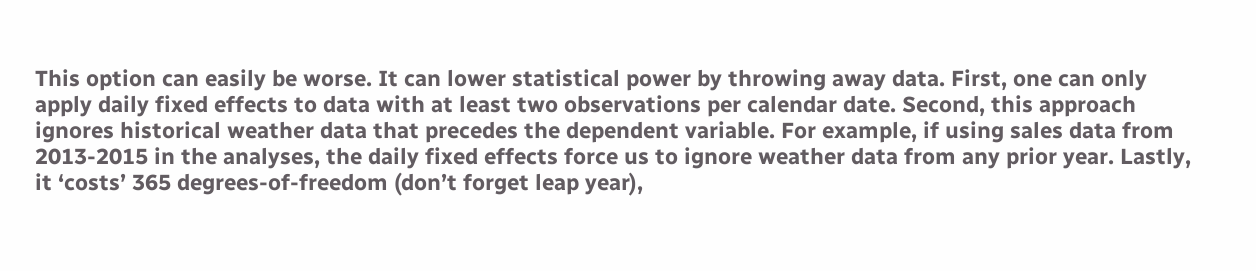This option can easily be worse. It can lower statistical power by throwing away data. First, one can only apply daily fixed effects to data with at least two observations per calendar date. Second, this approach ignores historical weather data that precedes the dependent variable. For example, if using sales data from 2013-2015 in the analyses, the daily fixed effects force us to ignore weather data from any prior year. Lastly, it ‘costs’ 365 degrees-of-freedom (don’t forget leap year),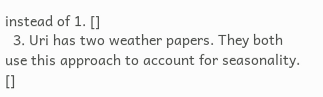instead of 1. []
  3. Uri has two weather papers. They both use this approach to account for seasonality. []